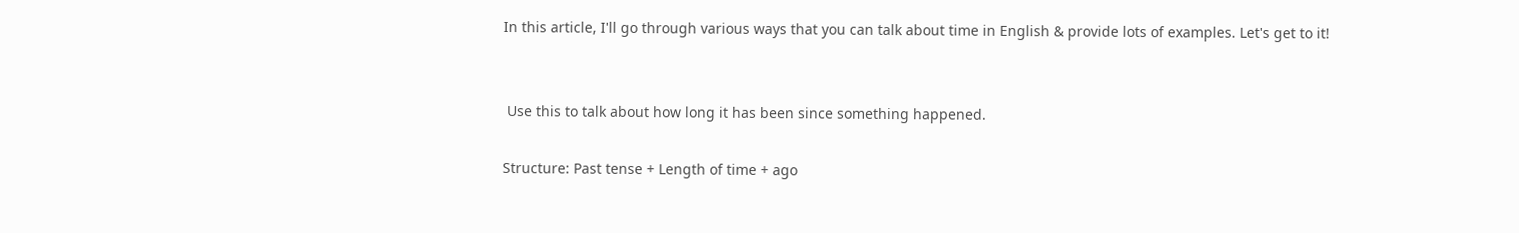In this article, I'll go through various ways that you can talk about time in English & provide lots of examples. Let's get to it!


 Use this to talk about how long it has been since something happened.

Structure: Past tense + Length of time + ago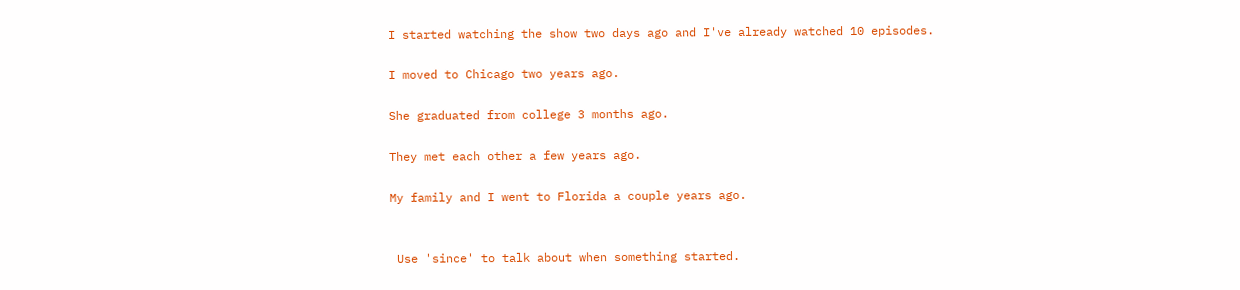I started watching the show two days ago and I've already watched 10 episodes.

I moved to Chicago two years ago.

She graduated from college 3 months ago.

They met each other a few years ago.

My family and I went to Florida a couple years ago.


 Use 'since' to talk about when something started.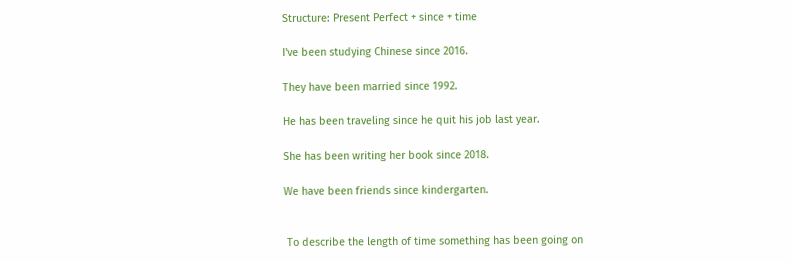Structure: Present Perfect + since + time

I've been studying Chinese since 2016.

They have been married since 1992.

He has been traveling since he quit his job last year.

She has been writing her book since 2018.

We have been friends since kindergarten.


 To describe the length of time something has been going on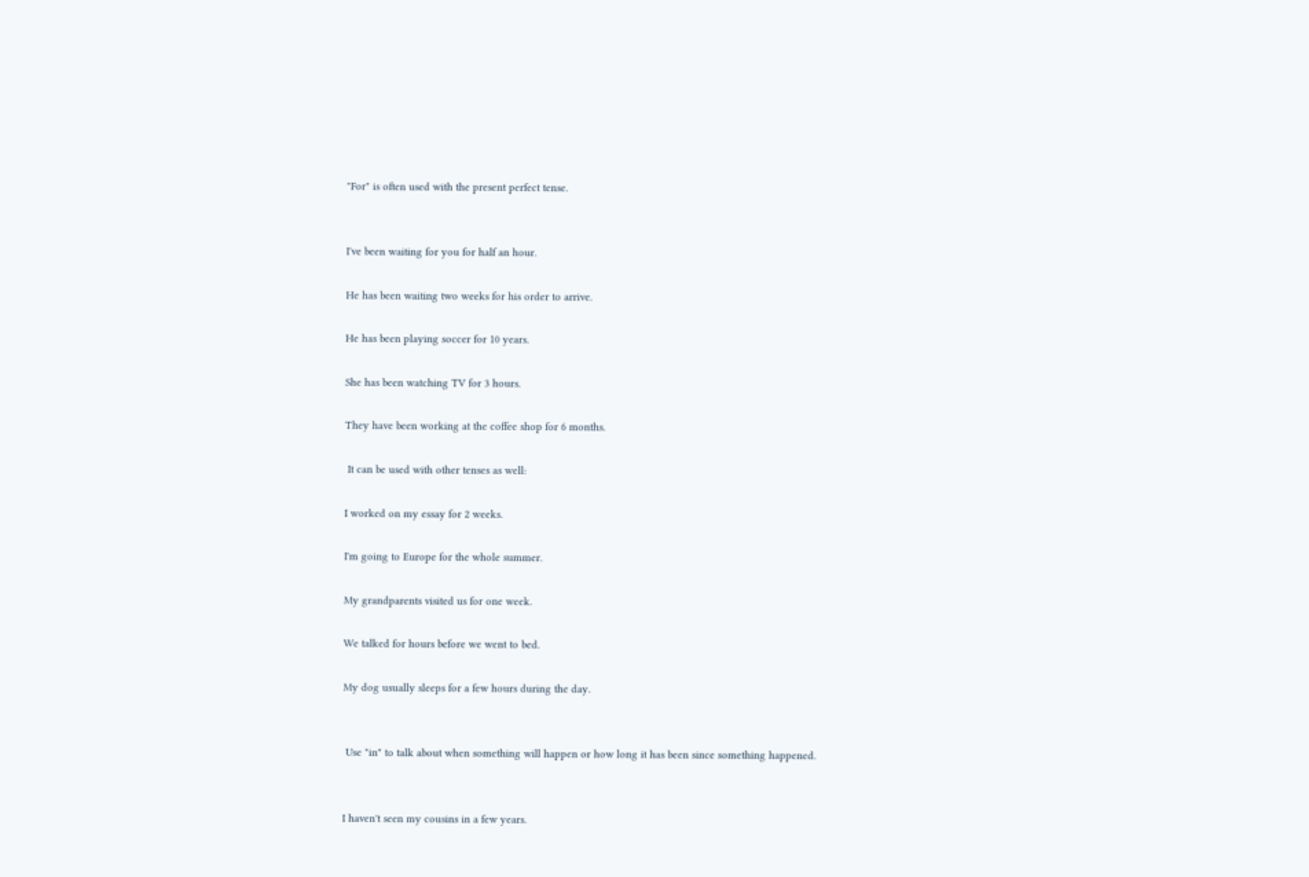"For" is often used with the present perfect tense.


I've been waiting for you for half an hour.

He has been waiting two weeks for his order to arrive.

He has been playing soccer for 10 years.

She has been watching TV for 3 hours.

They have been working at the coffee shop for 6 months.

 It can be used with other tenses as well:

I worked on my essay for 2 weeks.

I'm going to Europe for the whole summer.

My grandparents visited us for one week.

We talked for hours before we went to bed.

My dog usually sleeps for a few hours during the day.


 Use "in" to talk about when something will happen or how long it has been since something happened.


I haven't seen my cousins in a few years.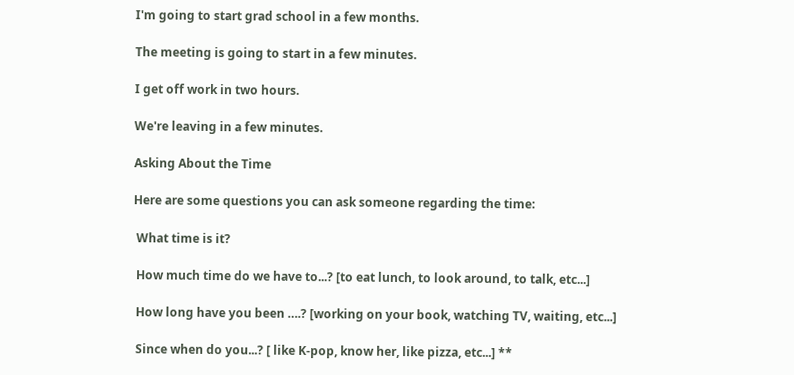I'm going to start grad school in a few months.

The meeting is going to start in a few minutes.

I get off work in two hours.

We're leaving in a few minutes.

Asking About the Time

Here are some questions you can ask someone regarding the time:

 What time is it?

 How much time do we have to...? [to eat lunch, to look around, to talk, etc...]

 How long have you been ….? [working on your book, watching TV, waiting, etc...]

 Since when do you...? [ like K-pop, know her, like pizza, etc...] **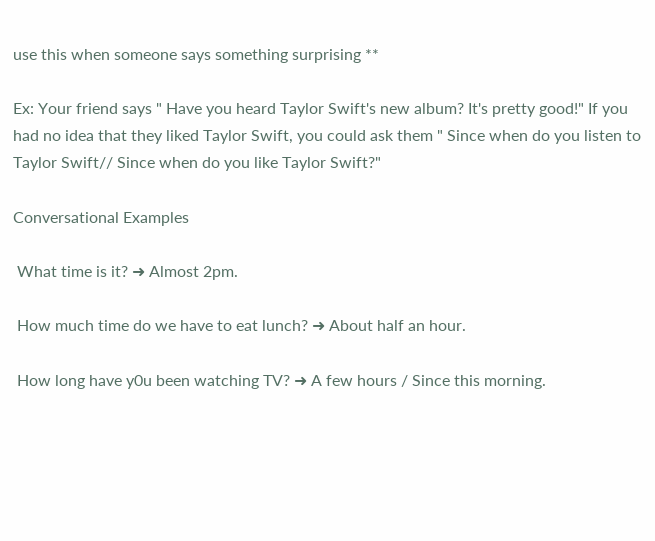use this when someone says something surprising **

Ex: Your friend says " Have you heard Taylor Swift's new album? It's pretty good!" If you had no idea that they liked Taylor Swift, you could ask them " Since when do you listen to Taylor Swift// Since when do you like Taylor Swift?"

Conversational Examples

 What time is it? ➜ Almost 2pm.

 How much time do we have to eat lunch? ➜ About half an hour.

 How long have y0u been watching TV? ➜ A few hours / Since this morning.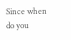Since when do you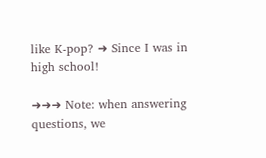like K-pop? ➜ Since I was in high school!

➜➜➜ Note: when answering questions, we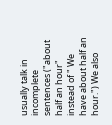usually talk in incomplete sentences ("about half an hour" instead of " We have about half an hour.") We also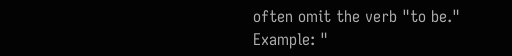often omit the verb "to be." Example: "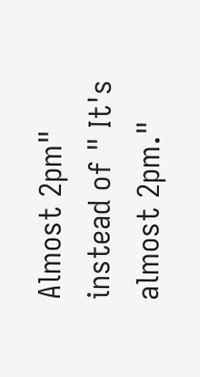Almost 2pm" instead of " It's almost 2pm."